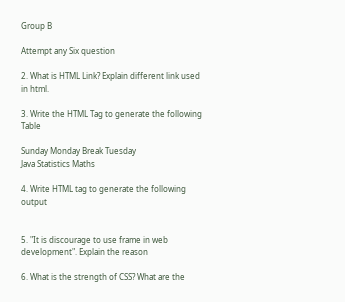Group B

Attempt any Six question

2. What is HTML Link? Explain different link used in html.

3. Write the HTML Tag to generate the following Table

Sunday Monday Break Tuesday
Java Statistics Maths

4. Write HTML tag to generate the following output


5. "It is discourage to use frame in web development". Explain the reason

6. What is the strength of CSS? What are the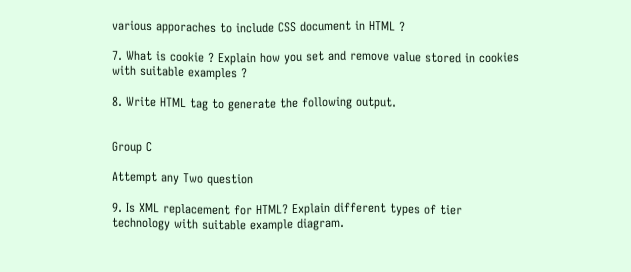various apporaches to include CSS document in HTML ?

7. What is cookie ? Explain how you set and remove value stored in cookies with suitable examples ?

8. Write HTML tag to generate the following output.


Group C

Attempt any Two question

9. Is XML replacement for HTML? Explain different types of tier technology with suitable example diagram.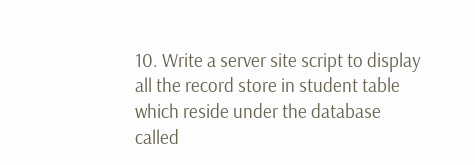10. Write a server site script to display all the record store in student table which reside under the database called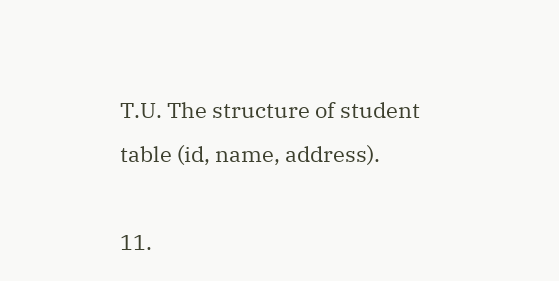T.U. The structure of student table (id, name, address).

11.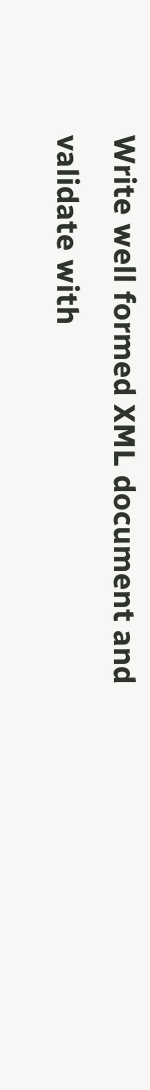Write well formed XML document and validate with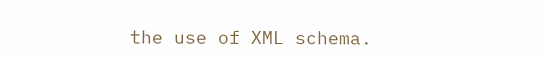the use of XML schema.